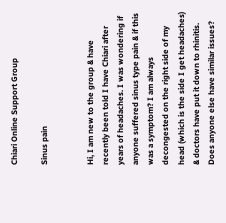Chiari Online Support Group

Sinus pain


Hi, I am new to the group & have recently been told I have Chiari after years of headaches. I was wondering if anyone suffered sinus type pain & if this was a symptom? I am always decongested on the right side of my head (which is the side I get headaches) & doctors have put it down to rhinitis. Does anyone else have similar issues?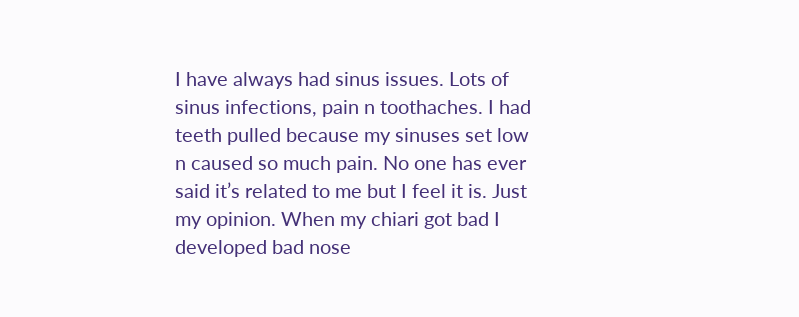I have always had sinus issues. Lots of sinus infections, pain n toothaches. I had teeth pulled because my sinuses set low n caused so much pain. No one has ever said it’s related to me but I feel it is. Just my opinion. When my chiari got bad I developed bad nose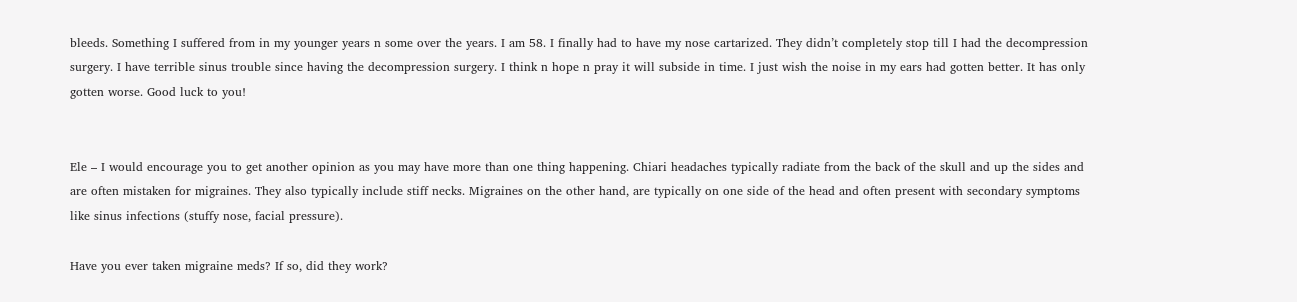bleeds. Something I suffered from in my younger years n some over the years. I am 58. I finally had to have my nose cartarized. They didn’t completely stop till I had the decompression surgery. I have terrible sinus trouble since having the decompression surgery. I think n hope n pray it will subside in time. I just wish the noise in my ears had gotten better. It has only gotten worse. Good luck to you!


Ele – I would encourage you to get another opinion as you may have more than one thing happening. Chiari headaches typically radiate from the back of the skull and up the sides and are often mistaken for migraines. They also typically include stiff necks. Migraines on the other hand, are typically on one side of the head and often present with secondary symptoms like sinus infections (stuffy nose, facial pressure).

Have you ever taken migraine meds? If so, did they work?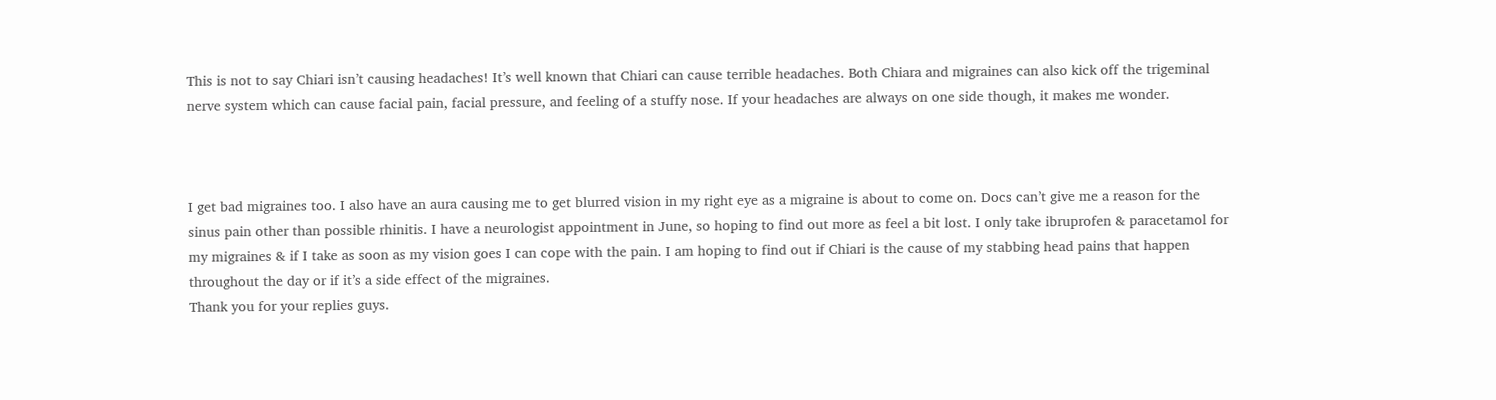This is not to say Chiari isn’t causing headaches! It’s well known that Chiari can cause terrible headaches. Both Chiara and migraines can also kick off the trigeminal nerve system which can cause facial pain, facial pressure, and feeling of a stuffy nose. If your headaches are always on one side though, it makes me wonder.



I get bad migraines too. I also have an aura causing me to get blurred vision in my right eye as a migraine is about to come on. Docs can’t give me a reason for the sinus pain other than possible rhinitis. I have a neurologist appointment in June, so hoping to find out more as feel a bit lost. I only take ibruprofen & paracetamol for my migraines & if I take as soon as my vision goes I can cope with the pain. I am hoping to find out if Chiari is the cause of my stabbing head pains that happen throughout the day or if it’s a side effect of the migraines.
Thank you for your replies guys.